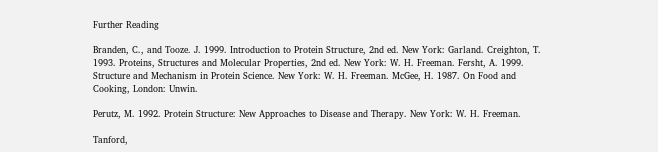Further Reading

Branden, C., and Tooze. J. 1999. Introduction to Protein Structure, 2nd ed. New York: Garland. Creighton, T. 1993. Proteins, Structures and Molecular Properties, 2nd ed. New York: W. H. Freeman. Fersht, A. 1999. Structure and Mechanism in Protein Science. New York: W. H. Freeman. McGee, H. 1987. On Food and Cooking, London: Unwin.

Perutz, M. 1992. Protein Structure: New Approaches to Disease and Therapy. New York: W. H. Freeman.

Tanford,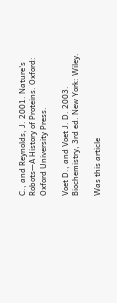C., and Reynolds, J. 2001. Nature's Robots—A History of Proteins. Oxford: Oxford University Press.

Voet D., and Voet J. D. 2003. Biochemistry, 3rd ed. New York: Wiley.

Was this article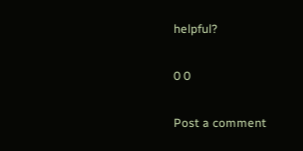helpful?

0 0

Post a comment